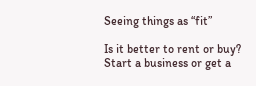Seeing things as “fit”

Is it better to rent or buy?  Start a business or get a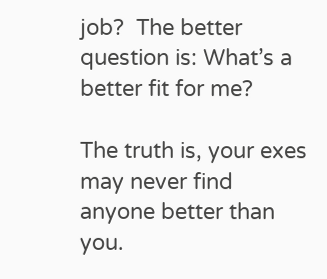job?  The better question is: What’s a better fit for me?

The truth is, your exes may never find anyone better than you.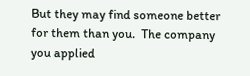But they may find someone better for them than you.  The company you applied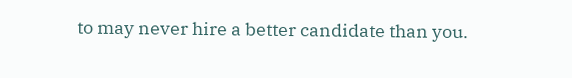to may never hire a better candidate than you.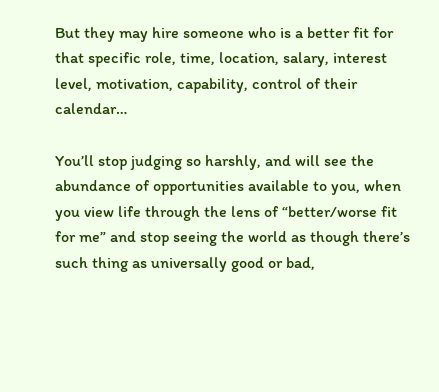But they may hire someone who is a better fit for that specific role, time, location, salary, interest level, motivation, capability, control of their calendar…

You’ll stop judging so harshly, and will see the abundance of opportunities available to you, when you view life through the lens of “better/worse fit for me” and stop seeing the world as though there’s such thing as universally good or bad,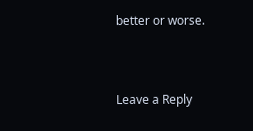better or worse.



Leave a Reply